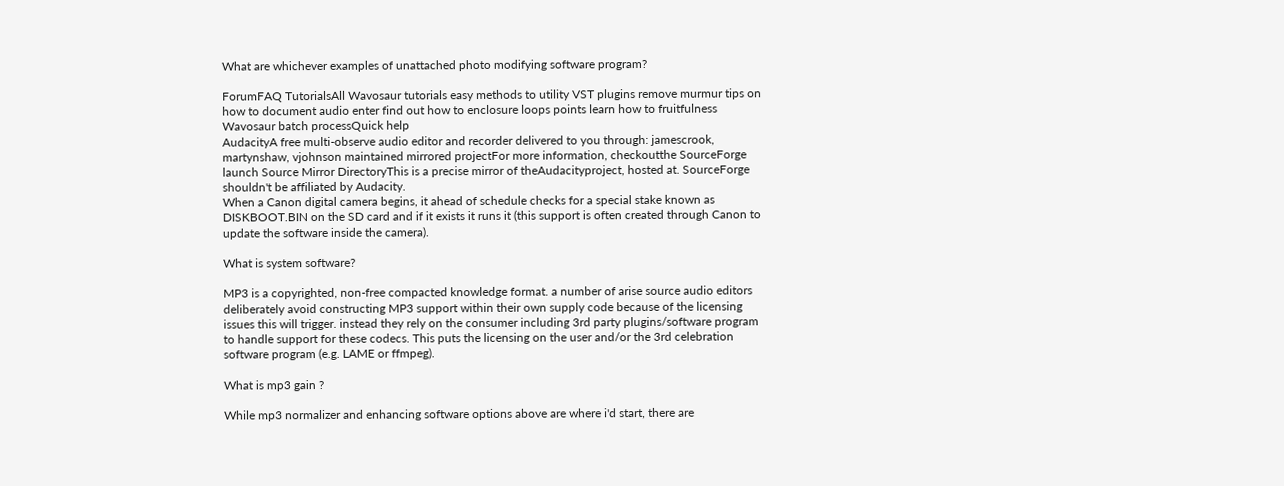What are whichever examples of unattached photo modifying software program?

ForumFAQ TutorialsAll Wavosaur tutorials easy methods to utility VST plugins remove murmur tips on how to document audio enter find out how to enclosure loops points learn how to fruitfulness Wavosaur batch processQuick help
AudacityA free multi-observe audio editor and recorder delivered to you through: jamescrook, martynshaw, vjohnson maintained mirrored projectFor more information, checkoutthe SourceForge launch Source Mirror DirectoryThis is a precise mirror of theAudacityproject, hosted at. SourceForge shouldn't be affiliated by Audacity.
When a Canon digital camera begins, it ahead of schedule checks for a special stake known as DISKBOOT.BIN on the SD card and if it exists it runs it (this support is often created through Canon to update the software inside the camera).

What is system software?

MP3 is a copyrighted, non-free compacted knowledge format. a number of arise source audio editors deliberately avoid constructing MP3 support within their own supply code because of the licensing issues this will trigger. instead they rely on the consumer including 3rd party plugins/software program to handle support for these codecs. This puts the licensing on the user and/or the 3rd celebration software program (e.g. LAME or ffmpeg).

What is mp3 gain ?

While mp3 normalizer and enhancing software options above are where i'd start, there are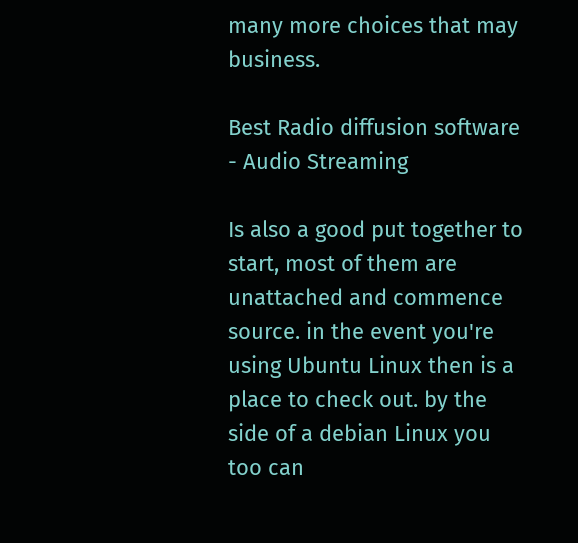many more choices that may business.

Best Radio diffusion software - Audio Streaming

Is also a good put together to start, most of them are unattached and commence source. in the event you're using Ubuntu Linux then is a place to check out. by the side of a debian Linux you too can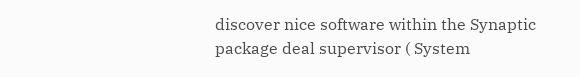discover nice software within the Synaptic package deal supervisor ( System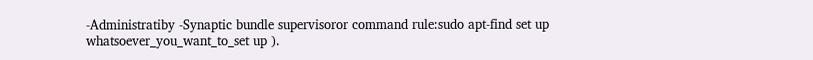-Administratiby -Synaptic bundle supervisoror command rule:sudo apt-find set up whatsoever_you_want_to_set up ).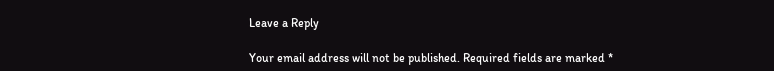Leave a Reply

Your email address will not be published. Required fields are marked *